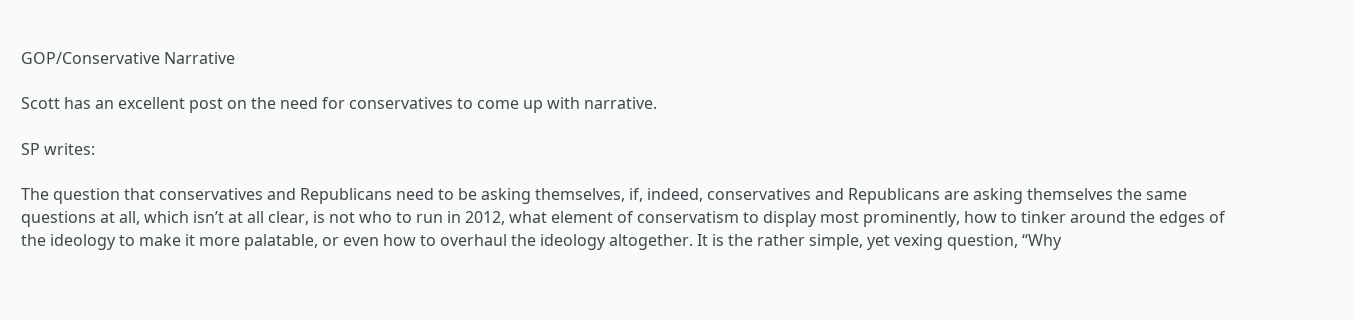GOP/Conservative Narrative

Scott has an excellent post on the need for conservatives to come up with narrative.

SP writes:

The question that conservatives and Republicans need to be asking themselves, if, indeed, conservatives and Republicans are asking themselves the same questions at all, which isn’t at all clear, is not who to run in 2012, what element of conservatism to display most prominently, how to tinker around the edges of the ideology to make it more palatable, or even how to overhaul the ideology altogether. It is the rather simple, yet vexing question, “Why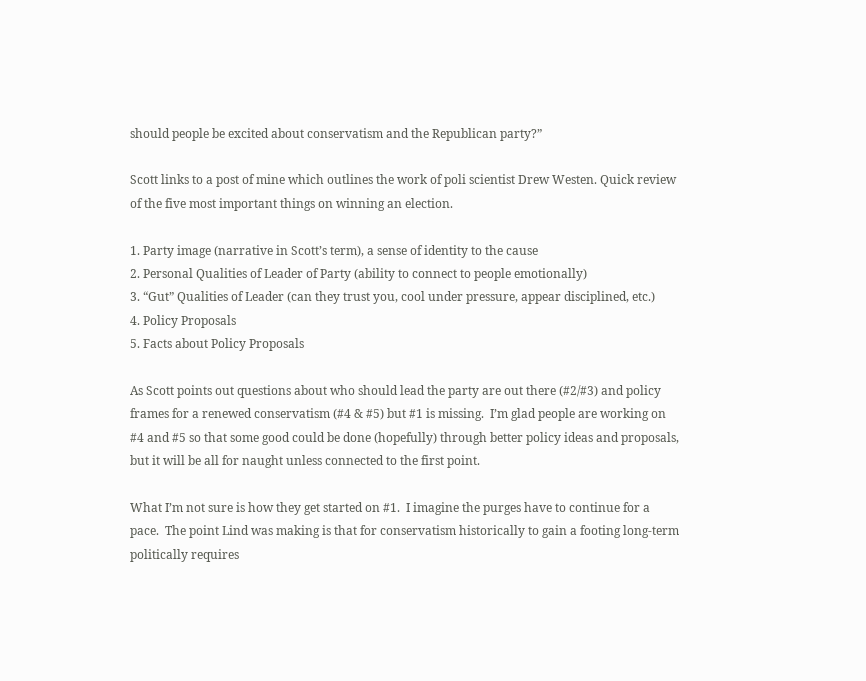should people be excited about conservatism and the Republican party?”

Scott links to a post of mine which outlines the work of poli scientist Drew Westen. Quick review of the five most important things on winning an election.

1. Party image (narrative in Scott’s term), a sense of identity to the cause
2. Personal Qualities of Leader of Party (ability to connect to people emotionally)
3. “Gut” Qualities of Leader (can they trust you, cool under pressure, appear disciplined, etc.)
4. Policy Proposals
5. Facts about Policy Proposals

As Scott points out questions about who should lead the party are out there (#2/#3) and policy frames for a renewed conservatism (#4 & #5) but #1 is missing.  I’m glad people are working on #4 and #5 so that some good could be done (hopefully) through better policy ideas and proposals, but it will be all for naught unless connected to the first point.

What I’m not sure is how they get started on #1.  I imagine the purges have to continue for a pace.  The point Lind was making is that for conservatism historically to gain a footing long-term politically requires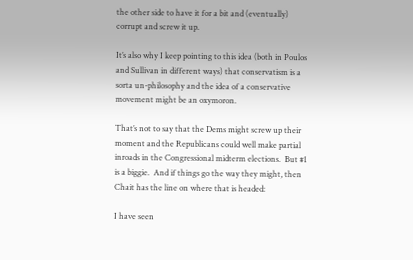the other side to have it for a bit and (eventually) corrupt and screw it up.

It’s also why I keep pointing to this idea (both in Poulos and Sullivan in different ways) that conservatism is a sorta un-philosophy and the idea of a conservative movement might be an oxymoron.

That’s not to say that the Dems might screw up their moment and the Republicans could well make partial inroads in the Congressional midterm elections.  But #1 is a biggie.  And if things go the way they might, then Chait has the line on where that is headed:

I have seen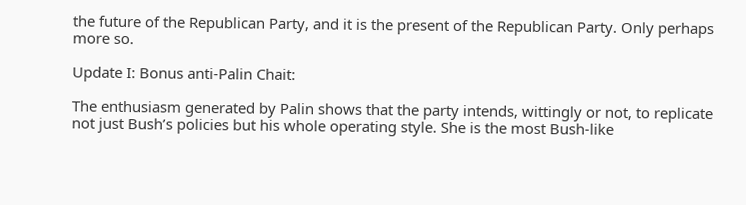the future of the Republican Party, and it is the present of the Republican Party. Only perhaps more so.

Update I: Bonus anti-Palin Chait:

The enthusiasm generated by Palin shows that the party intends, wittingly or not, to replicate not just Bush’s policies but his whole operating style. She is the most Bush-like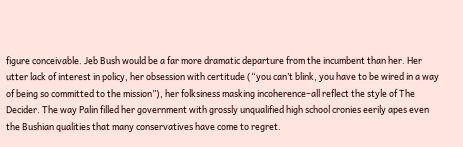figure conceivable. Jeb Bush would be a far more dramatic departure from the incumbent than her. Her utter lack of interest in policy, her obsession with certitude (“you can’t blink, you have to be wired in a way of being so committed to the mission”), her folksiness masking incoherence–all reflect the style of The Decider. The way Palin filled her government with grossly unqualified high school cronies eerily apes even the Bushian qualities that many conservatives have come to regret.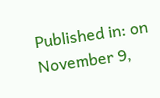Published in: on November 9,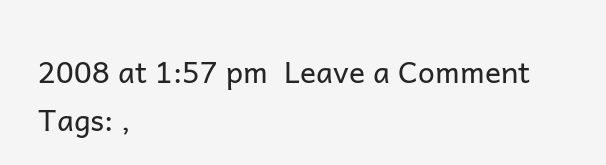2008 at 1:57 pm  Leave a Comment
Tags: ,